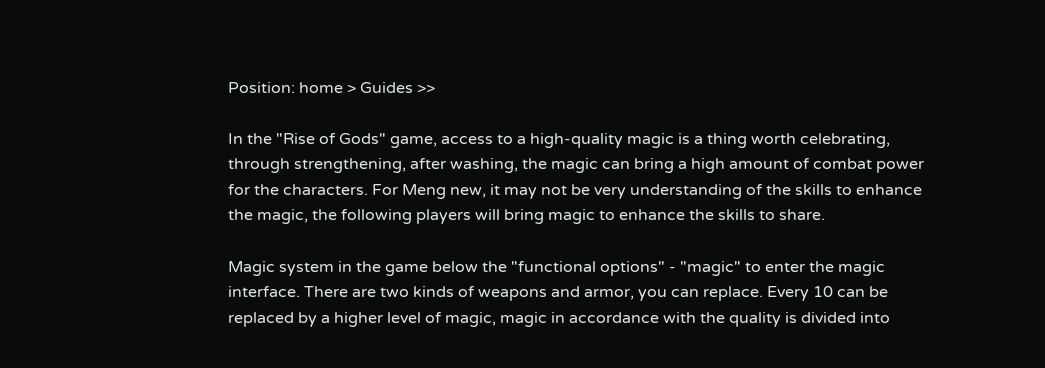Position: home > Guides >>

In the "Rise of Gods" game, access to a high-quality magic is a thing worth celebrating, through strengthening, after washing, the magic can bring a high amount of combat power for the characters. For Meng new, it may not be very understanding of the skills to enhance the magic, the following players will bring magic to enhance the skills to share.

Magic system in the game below the "functional options" - "magic" to enter the magic interface. There are two kinds of weapons and armor, you can replace. Every 10 can be replaced by a higher level of magic, magic in accordance with the quality is divided into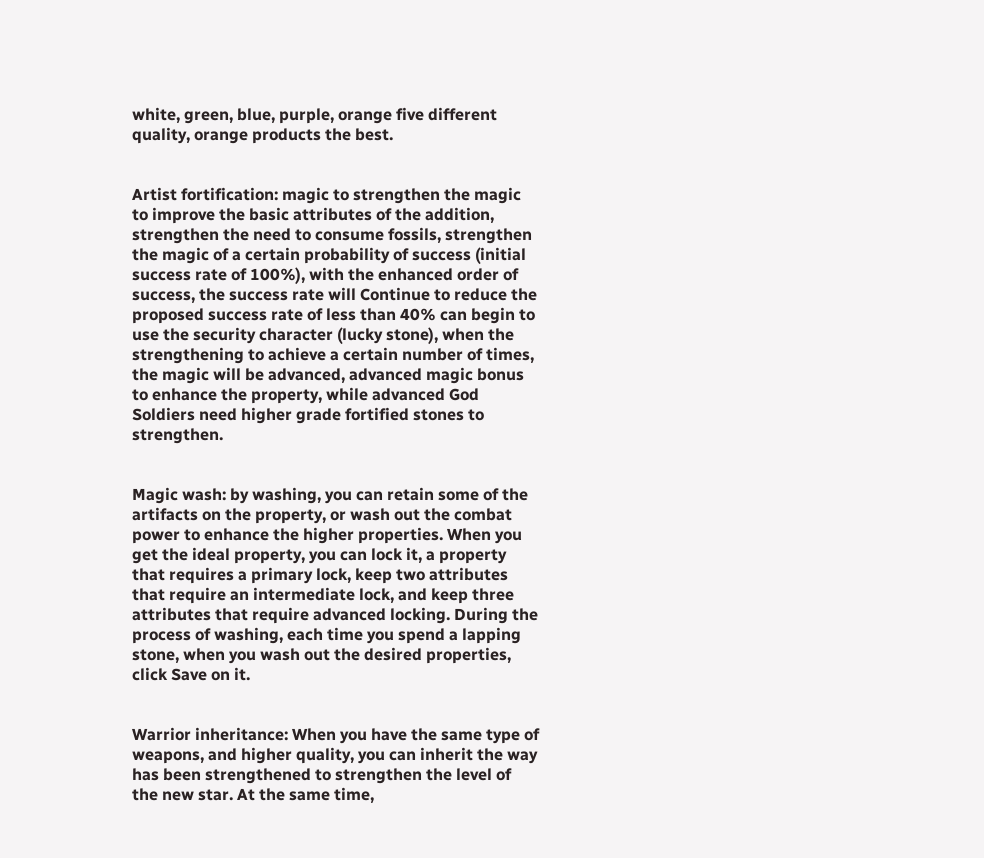white, green, blue, purple, orange five different quality, orange products the best.


Artist fortification: magic to strengthen the magic to improve the basic attributes of the addition, strengthen the need to consume fossils, strengthen the magic of a certain probability of success (initial success rate of 100%), with the enhanced order of success, the success rate will Continue to reduce the proposed success rate of less than 40% can begin to use the security character (lucky stone), when the strengthening to achieve a certain number of times, the magic will be advanced, advanced magic bonus to enhance the property, while advanced God Soldiers need higher grade fortified stones to strengthen.


Magic wash: by washing, you can retain some of the artifacts on the property, or wash out the combat power to enhance the higher properties. When you get the ideal property, you can lock it, a property that requires a primary lock, keep two attributes that require an intermediate lock, and keep three attributes that require advanced locking. During the process of washing, each time you spend a lapping stone, when you wash out the desired properties, click Save on it.


Warrior inheritance: When you have the same type of weapons, and higher quality, you can inherit the way has been strengthened to strengthen the level of the new star. At the same time,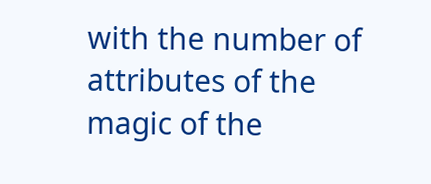with the number of attributes of the magic of the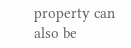property can also be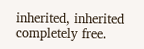inherited, inherited completely free.